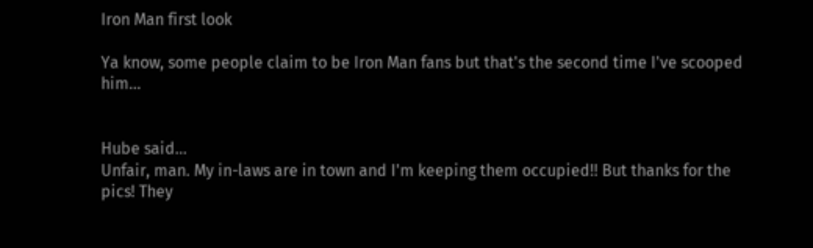Iron Man first look

Ya know, some people claim to be Iron Man fans but that's the second time I've scooped him...


Hube said…
Unfair, man. My in-laws are in town and I'm keeping them occupied!! But thanks for the pics! They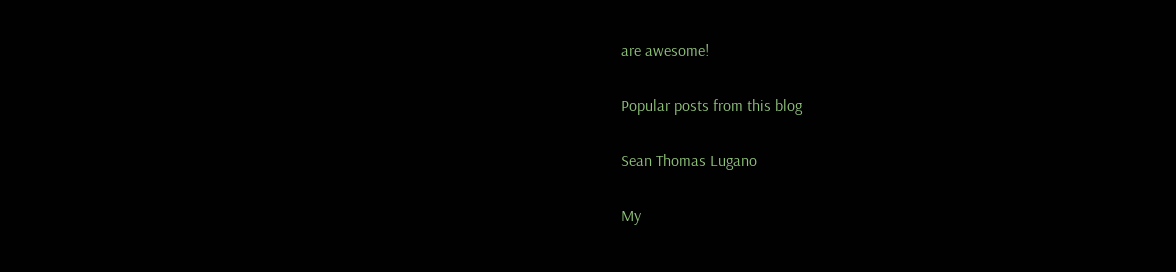are awesome!

Popular posts from this blog

Sean Thomas Lugano

My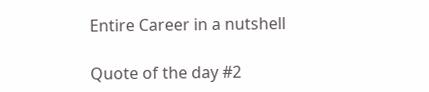Entire Career in a nutshell

Quote of the day #2